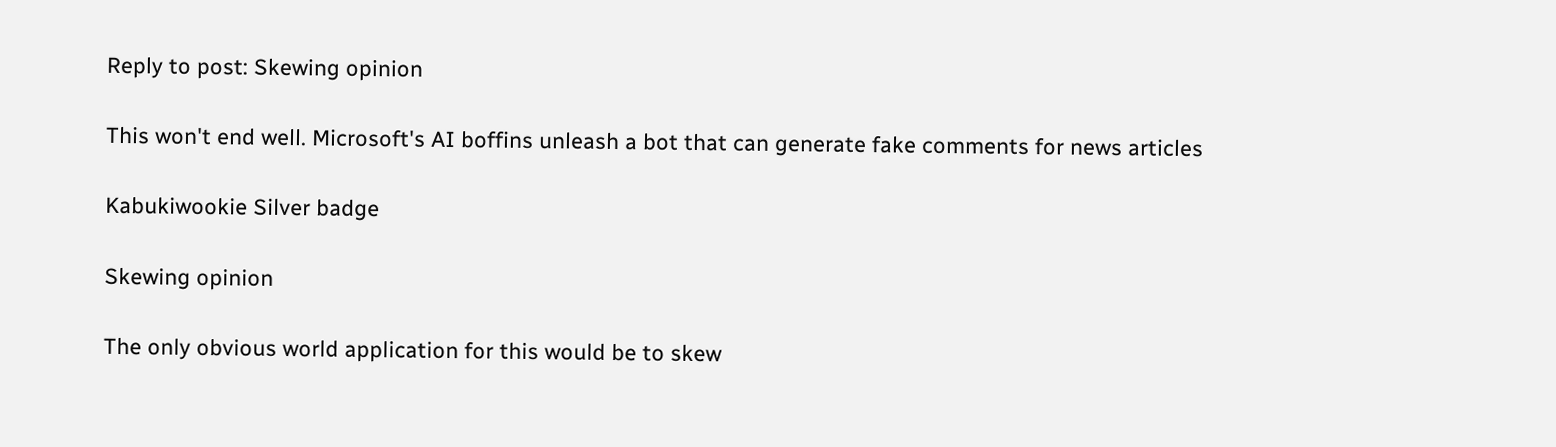Reply to post: Skewing opinion

This won't end well. Microsoft's AI boffins unleash a bot that can generate fake comments for news articles

Kabukiwookie Silver badge

Skewing opinion

The only obvious world application for this would be to skew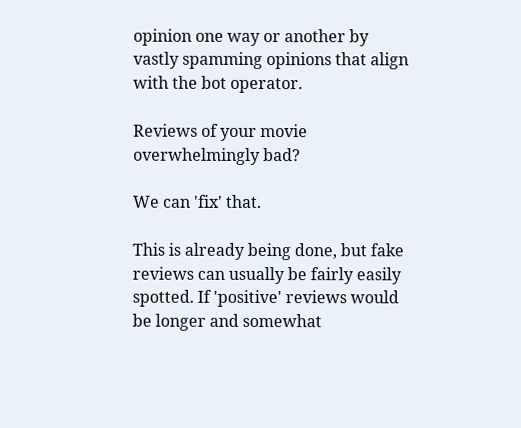opinion one way or another by vastly spamming opinions that align with the bot operator.

Reviews of your movie overwhelmingly bad?

We can 'fix' that.

This is already being done, but fake reviews can usually be fairly easily spotted. If 'positive' reviews would be longer and somewhat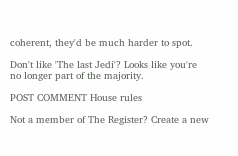coherent, they'd be much harder to spot.

Don't like 'The last Jedi'? Looks like you're no longer part of the majority.

POST COMMENT House rules

Not a member of The Register? Create a new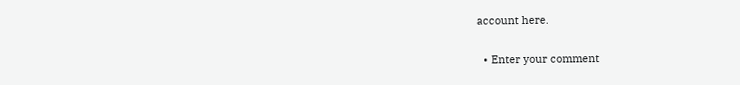account here.

  • Enter your comment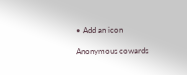• Add an icon

Anonymous cowards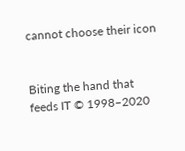cannot choose their icon


Biting the hand that feeds IT © 1998–2020